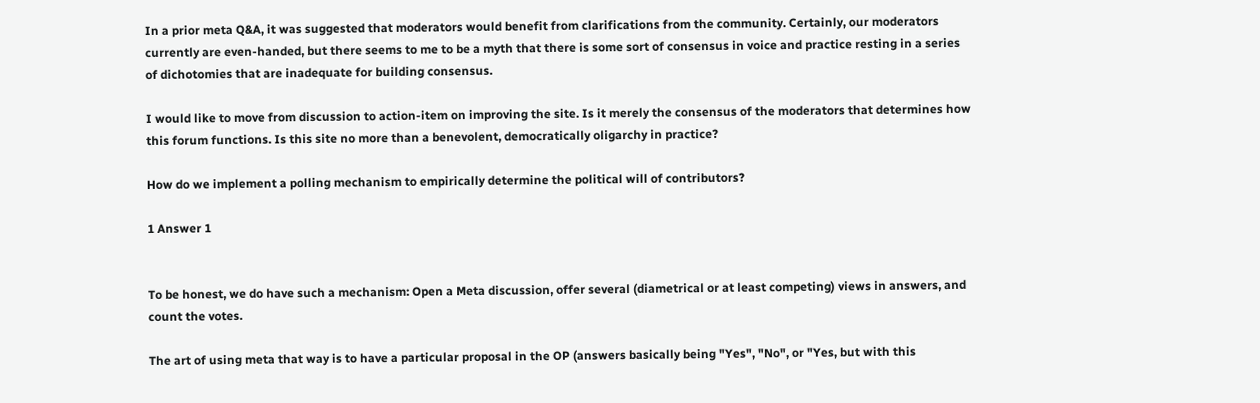In a prior meta Q&A, it was suggested that moderators would benefit from clarifications from the community. Certainly, our moderators currently are even-handed, but there seems to me to be a myth that there is some sort of consensus in voice and practice resting in a series of dichotomies that are inadequate for building consensus.

I would like to move from discussion to action-item on improving the site. Is it merely the consensus of the moderators that determines how this forum functions. Is this site no more than a benevolent, democratically oligarchy in practice?

How do we implement a polling mechanism to empirically determine the political will of contributors?

1 Answer 1


To be honest, we do have such a mechanism: Open a Meta discussion, offer several (diametrical or at least competing) views in answers, and count the votes.

The art of using meta that way is to have a particular proposal in the OP (answers basically being "Yes", "No", or "Yes, but with this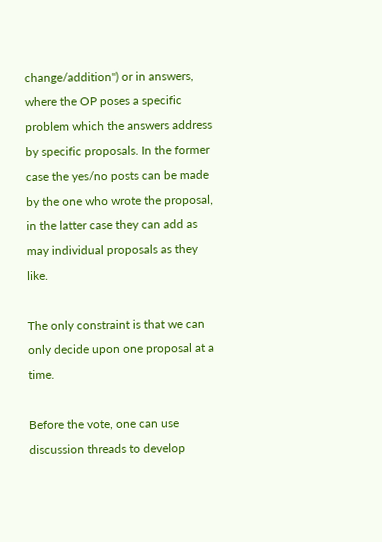change/addition") or in answers, where the OP poses a specific problem which the answers address by specific proposals. In the former case the yes/no posts can be made by the one who wrote the proposal, in the latter case they can add as may individual proposals as they like.

The only constraint is that we can only decide upon one proposal at a time.

Before the vote, one can use discussion threads to develop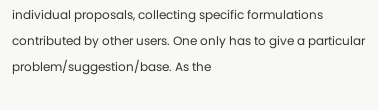individual proposals, collecting specific formulations contributed by other users. One only has to give a particular problem/suggestion/base. As the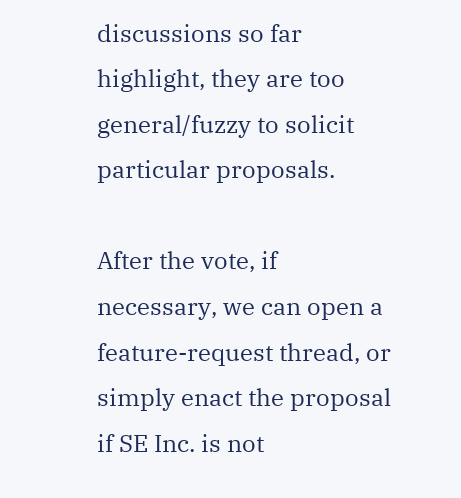discussions so far highlight, they are too general/fuzzy to solicit particular proposals.

After the vote, if necessary, we can open a feature-request thread, or simply enact the proposal if SE Inc. is not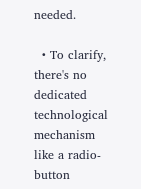needed.

  • To clarify, there's no dedicated technological mechanism like a radio-button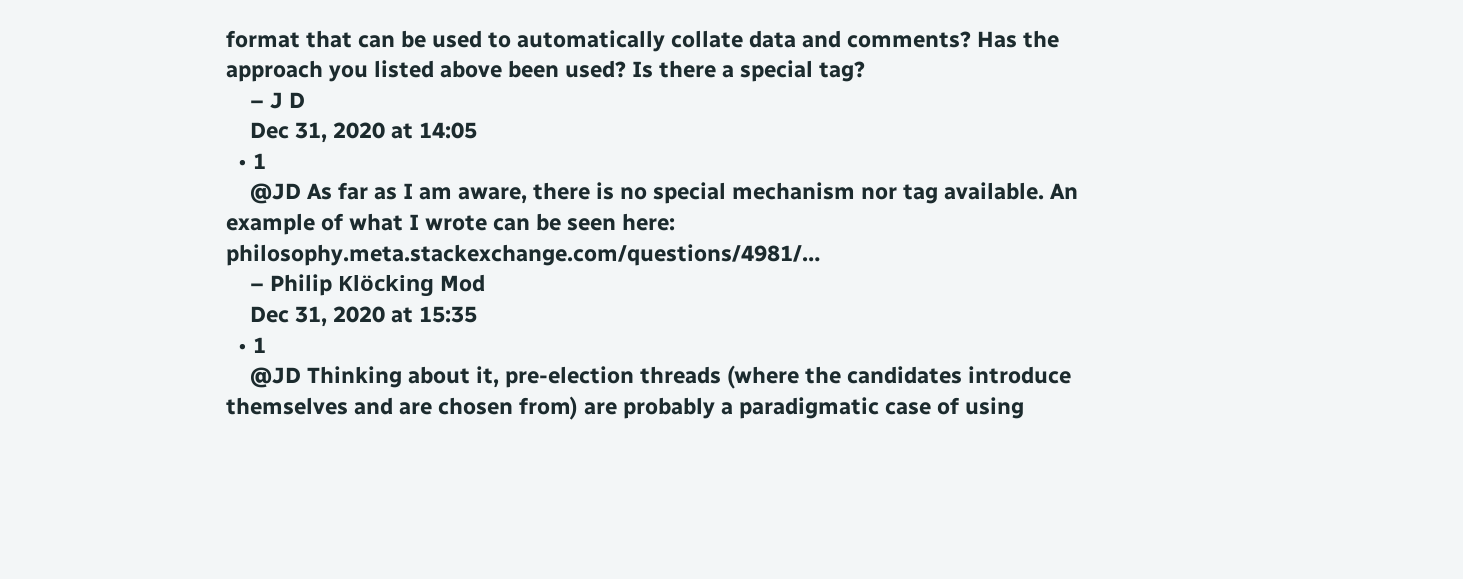format that can be used to automatically collate data and comments? Has the approach you listed above been used? Is there a special tag?
    – J D
    Dec 31, 2020 at 14:05
  • 1
    @JD As far as I am aware, there is no special mechanism nor tag available. An example of what I wrote can be seen here: philosophy.meta.stackexchange.com/questions/4981/…
    – Philip Klöcking Mod
    Dec 31, 2020 at 15:35
  • 1
    @JD Thinking about it, pre-election threads (where the candidates introduce themselves and are chosen from) are probably a paradigmatic case of using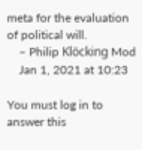meta for the evaluation of political will.
    – Philip Klöcking Mod
    Jan 1, 2021 at 10:23

You must log in to answer this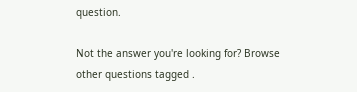question.

Not the answer you're looking for? Browse other questions tagged .